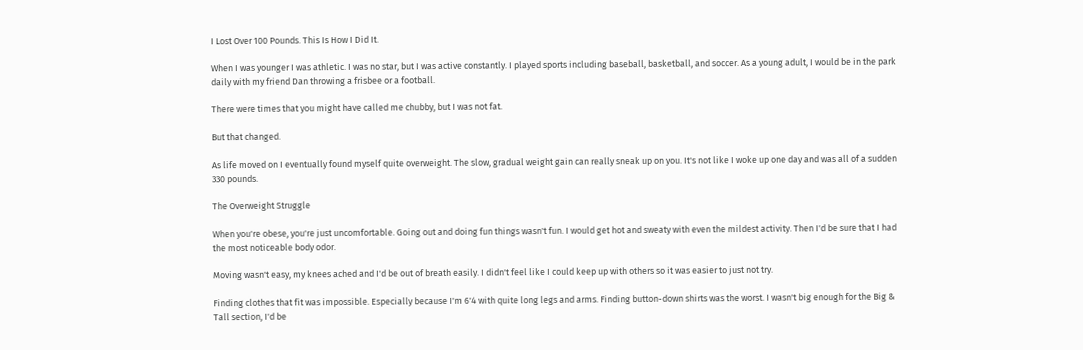I Lost Over 100 Pounds. This Is How I Did It.

When I was younger I was athletic. I was no star, but I was active constantly. I played sports including baseball, basketball, and soccer. As a young adult, I would be in the park daily with my friend Dan throwing a frisbee or a football.

There were times that you might have called me chubby, but I was not fat.

But that changed.

As life moved on I eventually found myself quite overweight. The slow, gradual weight gain can really sneak up on you. It's not like I woke up one day and was all of a sudden 330 pounds.

The Overweight Struggle

When you're obese, you're just uncomfortable. Going out and doing fun things wasn't fun. I would get hot and sweaty with even the mildest activity. Then I'd be sure that I had the most noticeable body odor.

Moving wasn't easy, my knees ached and I'd be out of breath easily. I didn't feel like I could keep up with others so it was easier to just not try.

Finding clothes that fit was impossible. Especially because I'm 6'4 with quite long legs and arms. Finding button-down shirts was the worst. I wasn't big enough for the Big & Tall section, I'd be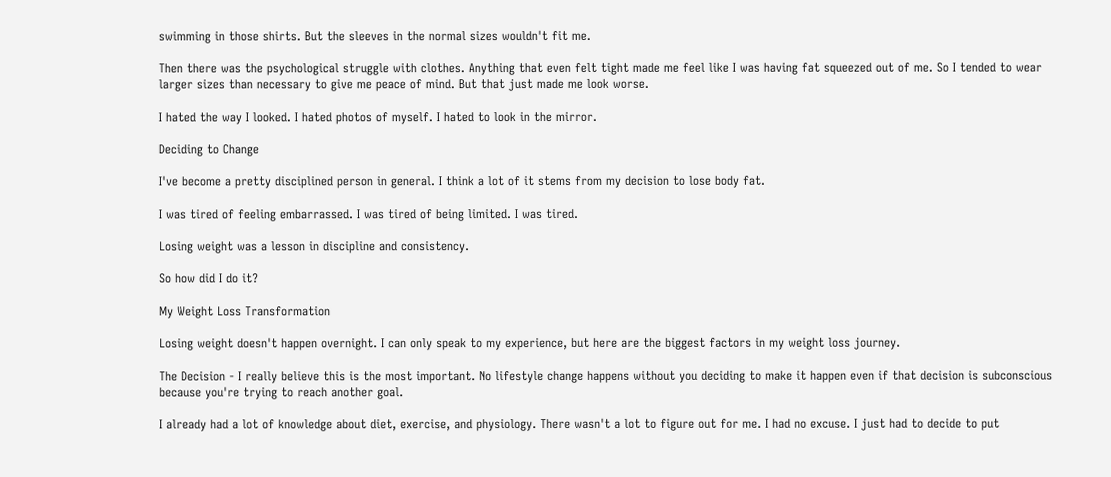swimming in those shirts. But the sleeves in the normal sizes wouldn't fit me.

Then there was the psychological struggle with clothes. Anything that even felt tight made me feel like I was having fat squeezed out of me. So I tended to wear larger sizes than necessary to give me peace of mind. But that just made me look worse.

I hated the way I looked. I hated photos of myself. I hated to look in the mirror.

Deciding to Change

I've become a pretty disciplined person in general. I think a lot of it stems from my decision to lose body fat.

I was tired of feeling embarrassed. I was tired of being limited. I was tired.

Losing weight was a lesson in discipline and consistency.

So how did I do it?

My Weight Loss Transformation

Losing weight doesn't happen overnight. I can only speak to my experience, but here are the biggest factors in my weight loss journey.

The Decision - I really believe this is the most important. No lifestyle change happens without you deciding to make it happen even if that decision is subconscious because you're trying to reach another goal.

I already had a lot of knowledge about diet, exercise, and physiology. There wasn't a lot to figure out for me. I had no excuse. I just had to decide to put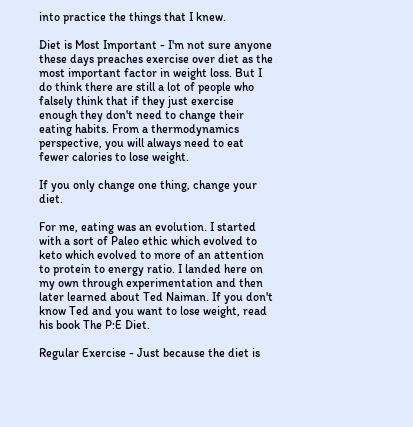into practice the things that I knew.

Diet is Most Important - I'm not sure anyone these days preaches exercise over diet as the most important factor in weight loss. But I do think there are still a lot of people who falsely think that if they just exercise enough they don't need to change their eating habits. From a thermodynamics perspective, you will always need to eat fewer calories to lose weight.

If you only change one thing, change your diet.

For me, eating was an evolution. I started with a sort of Paleo ethic which evolved to keto which evolved to more of an attention to protein to energy ratio. I landed here on my own through experimentation and then later learned about Ted Naiman. If you don't know Ted and you want to lose weight, read his book The P:E Diet.

Regular Exercise - Just because the diet is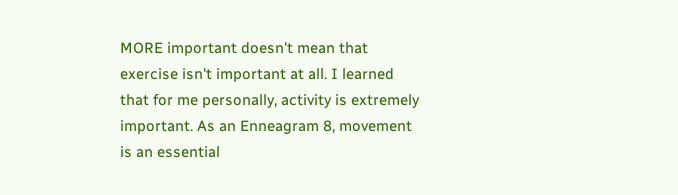MORE important doesn't mean that exercise isn't important at all. I learned that for me personally, activity is extremely important. As an Enneagram 8, movement is an essential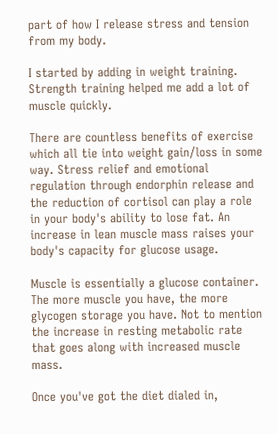part of how I release stress and tension from my body.

I started by adding in weight training. Strength training helped me add a lot of muscle quickly.

There are countless benefits of exercise which all tie into weight gain/loss in some way. Stress relief and emotional regulation through endorphin release and the reduction of cortisol can play a role in your body's ability to lose fat. An increase in lean muscle mass raises your body's capacity for glucose usage.

Muscle is essentially a glucose container. The more muscle you have, the more glycogen storage you have. Not to mention the increase in resting metabolic rate that goes along with increased muscle mass.

Once you've got the diet dialed in,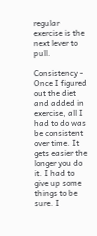regular exercise is the next lever to pull.

Consistency - Once I figured out the diet and added in exercise, all I had to do was be consistent over time. It gets easier the longer you do it. I had to give up some things to be sure. I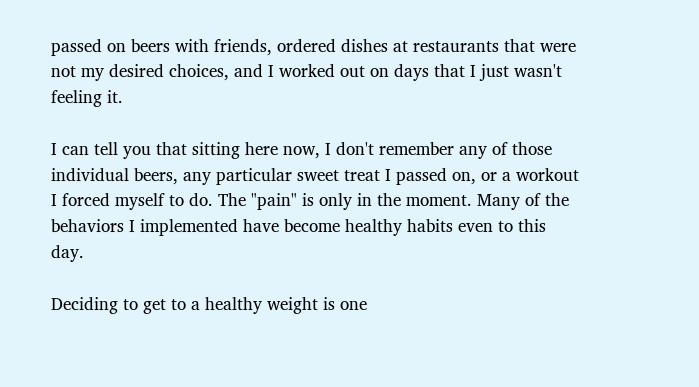passed on beers with friends, ordered dishes at restaurants that were not my desired choices, and I worked out on days that I just wasn't feeling it.

I can tell you that sitting here now, I don't remember any of those individual beers, any particular sweet treat I passed on, or a workout I forced myself to do. The "pain" is only in the moment. Many of the behaviors I implemented have become healthy habits even to this day.

Deciding to get to a healthy weight is one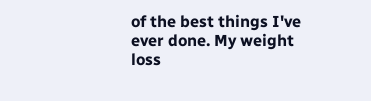of the best things I've ever done. My weight loss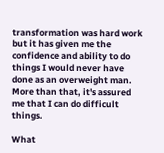transformation was hard work but it has given me the confidence and ability to do things I would never have done as an overweight man. More than that, it's assured me that I can do difficult things.

What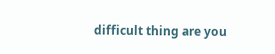difficult thing are you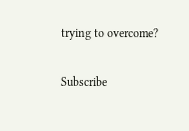trying to overcome?

Subscribe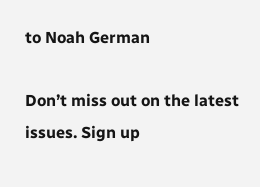to Noah German

Don’t miss out on the latest issues. Sign up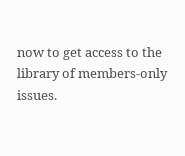now to get access to the library of members-only issues.